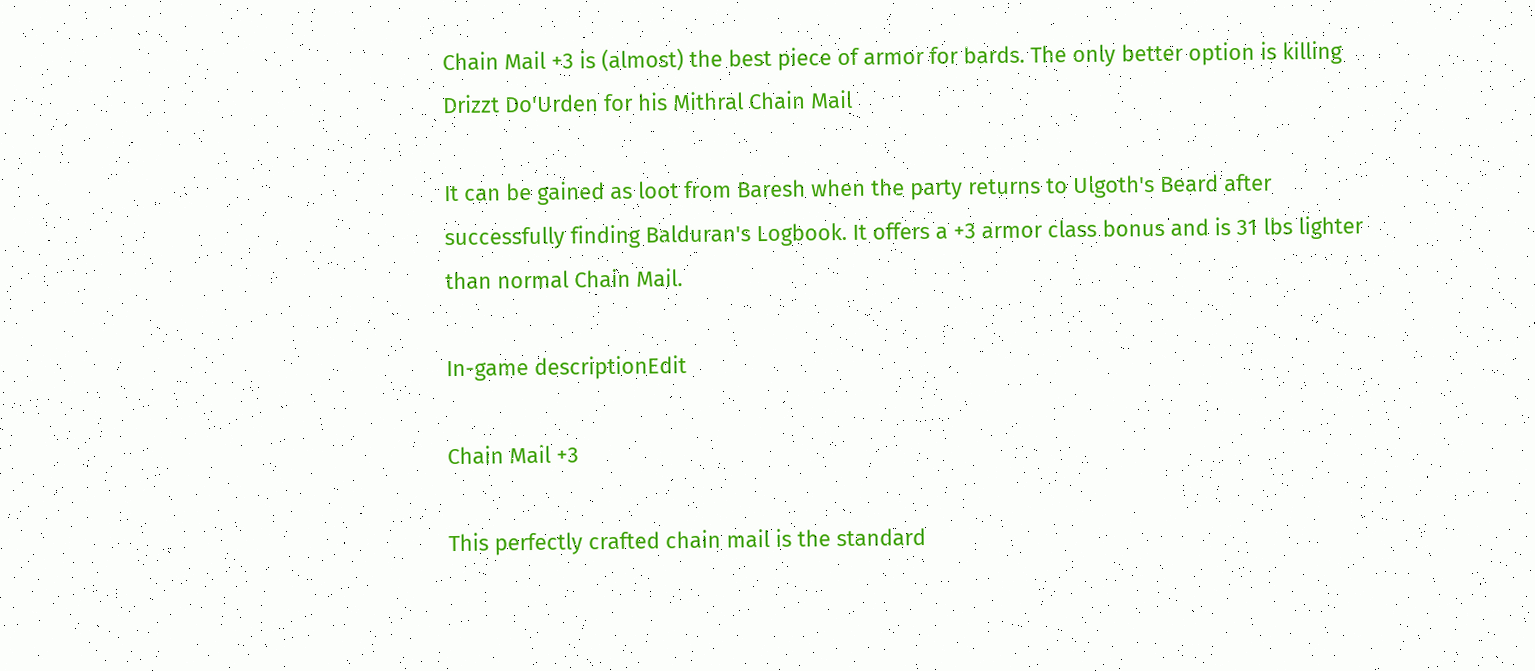Chain Mail +3 is (almost) the best piece of armor for bards. The only better option is killing Drizzt Do'Urden for his Mithral Chain Mail

It can be gained as loot from Baresh when the party returns to Ulgoth's Beard after successfully finding Balduran's Logbook. It offers a +3 armor class bonus and is 31 lbs lighter than normal Chain Mail.

In-game descriptionEdit

Chain Mail +3

This perfectly crafted chain mail is the standard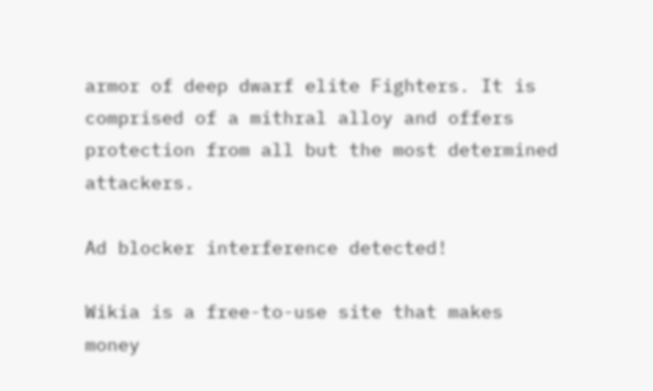armor of deep dwarf elite Fighters. It is comprised of a mithral alloy and offers protection from all but the most determined attackers.

Ad blocker interference detected!

Wikia is a free-to-use site that makes money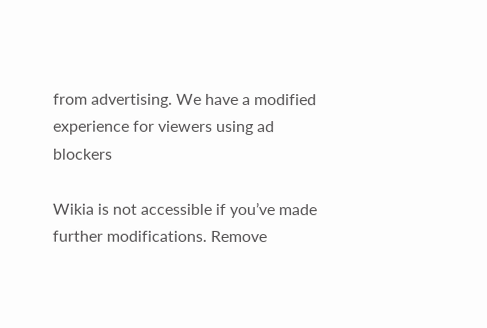from advertising. We have a modified experience for viewers using ad blockers

Wikia is not accessible if you’ve made further modifications. Remove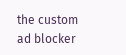the custom ad blocker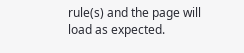rule(s) and the page will load as expected.